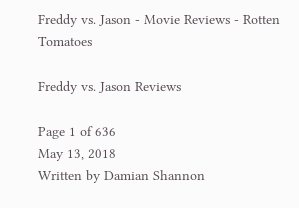Freddy vs. Jason - Movie Reviews - Rotten Tomatoes

Freddy vs. Jason Reviews

Page 1 of 636
May 13, 2018
Written by Damian Shannon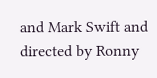and Mark Swift and directed by Ronny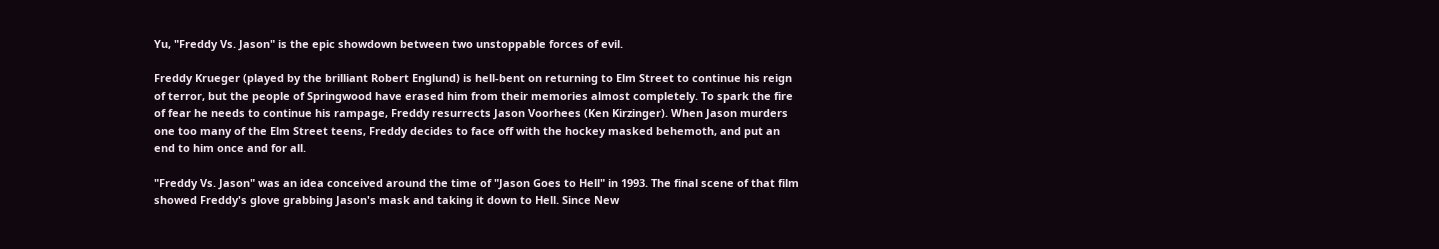Yu, "Freddy Vs. Jason" is the epic showdown between two unstoppable forces of evil.

Freddy Krueger (played by the brilliant Robert Englund) is hell-bent on returning to Elm Street to continue his reign of terror, but the people of Springwood have erased him from their memories almost completely. To spark the fire of fear he needs to continue his rampage, Freddy resurrects Jason Voorhees (Ken Kirzinger). When Jason murders one too many of the Elm Street teens, Freddy decides to face off with the hockey masked behemoth, and put an end to him once and for all.

"Freddy Vs. Jason" was an idea conceived around the time of "Jason Goes to Hell" in 1993. The final scene of that film showed Freddy's glove grabbing Jason's mask and taking it down to Hell. Since New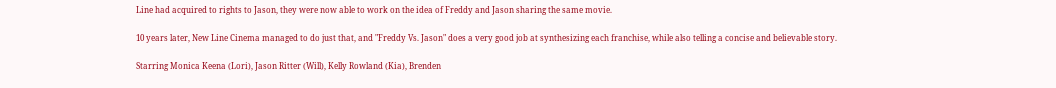Line had acquired to rights to Jason, they were now able to work on the idea of Freddy and Jason sharing the same movie.

10 years later, New Line Cinema managed to do just that, and "Freddy Vs. Jason" does a very good job at synthesizing each franchise, while also telling a concise and believable story.

Starring Monica Keena (Lori), Jason Ritter (Will), Kelly Rowland (Kia), Brenden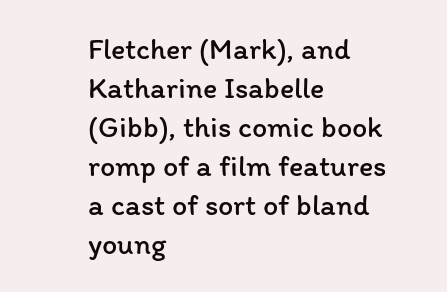Fletcher (Mark), and Katharine Isabelle (Gibb), this comic book romp of a film features a cast of sort of bland young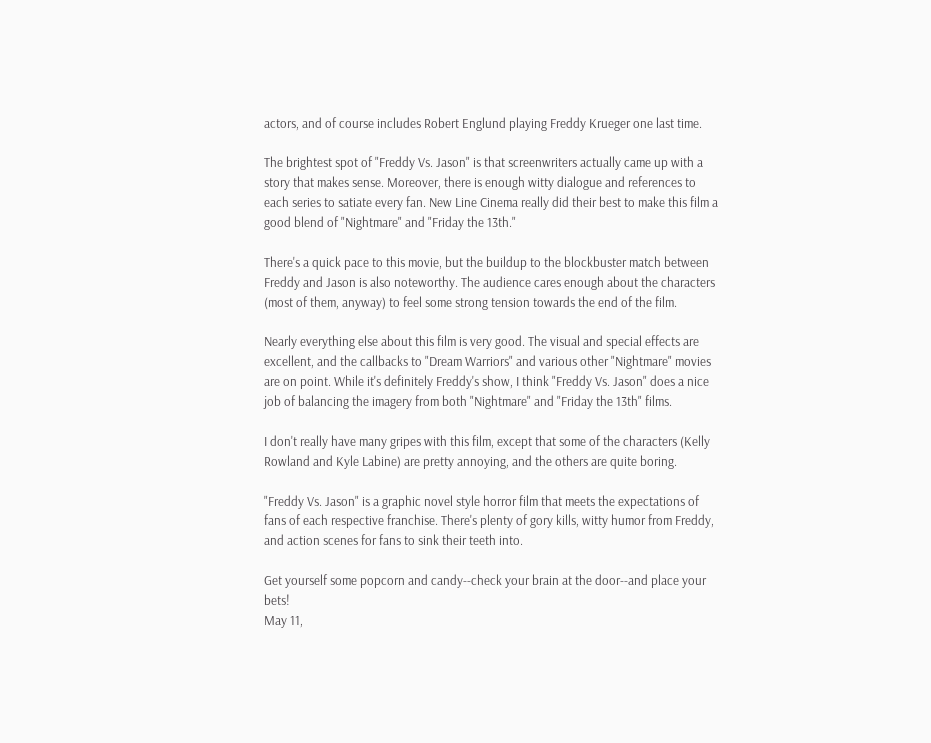actors, and of course includes Robert Englund playing Freddy Krueger one last time.

The brightest spot of "Freddy Vs. Jason" is that screenwriters actually came up with a story that makes sense. Moreover, there is enough witty dialogue and references to each series to satiate every fan. New Line Cinema really did their best to make this film a good blend of "Nightmare" and "Friday the 13th."

There's a quick pace to this movie, but the buildup to the blockbuster match between Freddy and Jason is also noteworthy. The audience cares enough about the characters (most of them, anyway) to feel some strong tension towards the end of the film.

Nearly everything else about this film is very good. The visual and special effects are excellent, and the callbacks to "Dream Warriors" and various other "Nightmare" movies are on point. While it's definitely Freddy's show, I think "Freddy Vs. Jason" does a nice job of balancing the imagery from both "Nightmare" and "Friday the 13th" films.

I don't really have many gripes with this film, except that some of the characters (Kelly Rowland and Kyle Labine) are pretty annoying, and the others are quite boring.

"Freddy Vs. Jason" is a graphic novel style horror film that meets the expectations of fans of each respective franchise. There's plenty of gory kills, witty humor from Freddy, and action scenes for fans to sink their teeth into.

Get yourself some popcorn and candy--check your brain at the door--and place your bets!
May 11,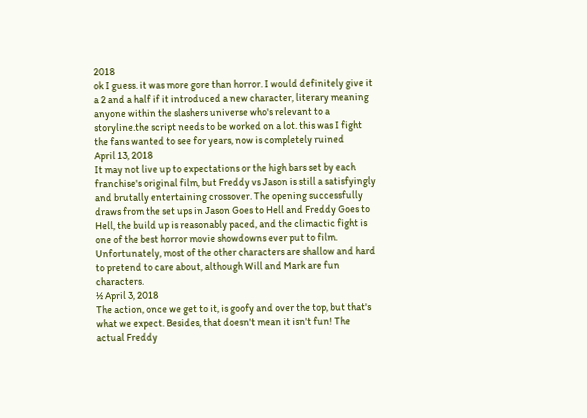2018
ok I guess. it was more gore than horror. I would definitely give it a 2 and a half if it introduced a new character, literary meaning anyone within the slashers universe who's relevant to a storyline.the script needs to be worked on a lot. this was I fight the fans wanted to see for years, now is completely ruined
April 13, 2018
It may not live up to expectations or the high bars set by each franchise's original film, but Freddy vs Jason is still a satisfyingly and brutally entertaining crossover. The opening successfully draws from the set ups in Jason Goes to Hell and Freddy Goes to Hell, the build up is reasonably paced, and the climactic fight is one of the best horror movie showdowns ever put to film. Unfortunately, most of the other characters are shallow and hard to pretend to care about, although Will and Mark are fun characters.
½ April 3, 2018
The action, once we get to it, is goofy and over the top, but that's what we expect. Besides, that doesn't mean it isn't fun! The actual Freddy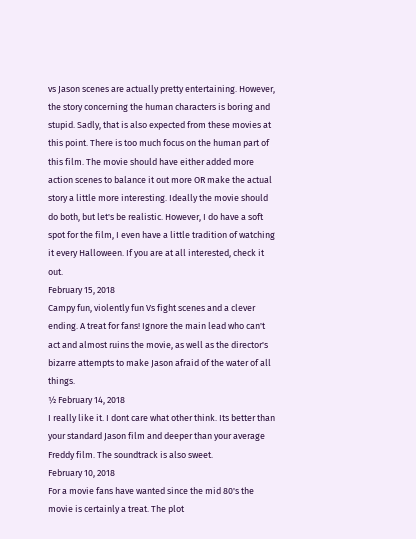vs Jason scenes are actually pretty entertaining. However, the story concerning the human characters is boring and stupid. Sadly, that is also expected from these movies at this point. There is too much focus on the human part of this film. The movie should have either added more action scenes to balance it out more OR make the actual story a little more interesting. Ideally the movie should do both, but let's be realistic. However, I do have a soft spot for the film, I even have a little tradition of watching it every Halloween. If you are at all interested, check it out.
February 15, 2018
Campy fun, violently fun Vs fight scenes and a clever ending. A treat for fans! Ignore the main lead who can't act and almost ruins the movie, as well as the director's bizarre attempts to make Jason afraid of the water of all things.
½ February 14, 2018
I really like it. I dont care what other think. Its better than your standard Jason film and deeper than your average Freddy film. The soundtrack is also sweet.
February 10, 2018
For a movie fans have wanted since the mid 80's the movie is certainly a treat. The plot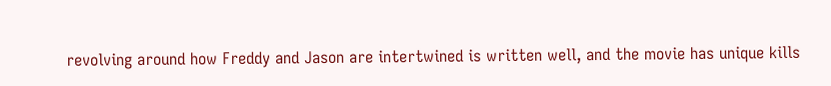revolving around how Freddy and Jason are intertwined is written well, and the movie has unique kills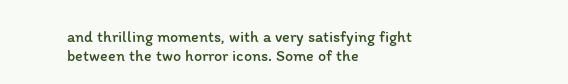and thrilling moments, with a very satisfying fight between the two horror icons. Some of the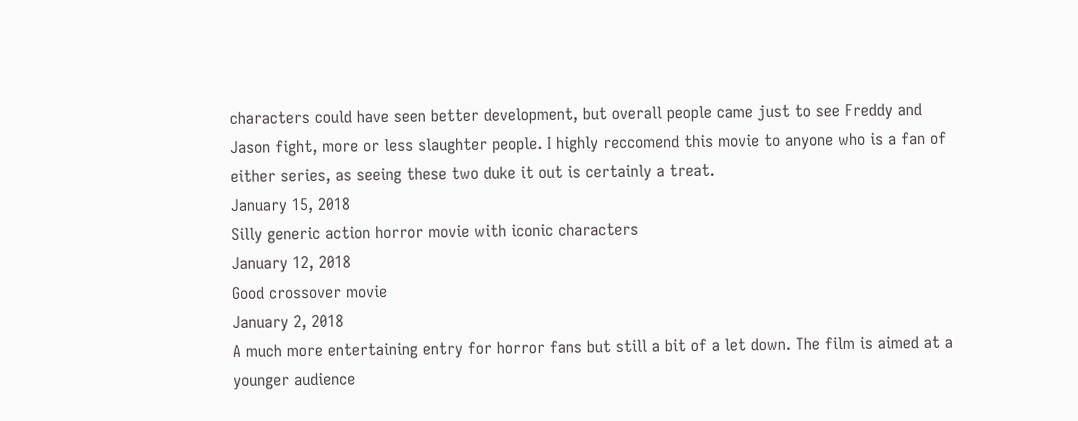characters could have seen better development, but overall people came just to see Freddy and Jason fight, more or less slaughter people. I highly reccomend this movie to anyone who is a fan of either series, as seeing these two duke it out is certainly a treat.
January 15, 2018
Silly generic action horror movie with iconic characters
January 12, 2018
Good crossover movie
January 2, 2018
A much more entertaining entry for horror fans but still a bit of a let down. The film is aimed at a younger audience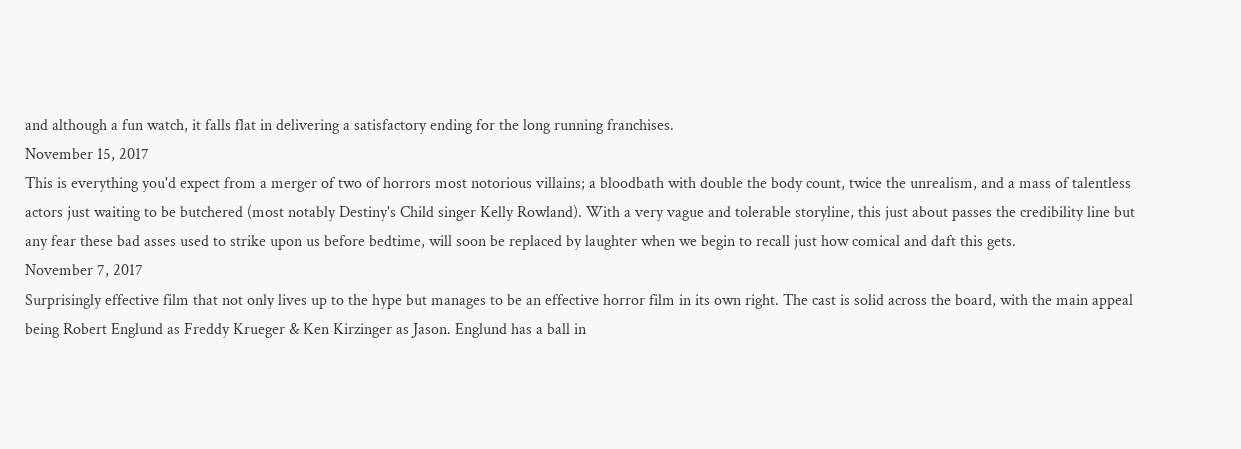and although a fun watch, it falls flat in delivering a satisfactory ending for the long running franchises.
November 15, 2017
This is everything you'd expect from a merger of two of horrors most notorious villains; a bloodbath with double the body count, twice the unrealism, and a mass of talentless actors just waiting to be butchered (most notably Destiny's Child singer Kelly Rowland). With a very vague and tolerable storyline, this just about passes the credibility line but any fear these bad asses used to strike upon us before bedtime, will soon be replaced by laughter when we begin to recall just how comical and daft this gets.
November 7, 2017
Surprisingly effective film that not only lives up to the hype but manages to be an effective horror film in its own right. The cast is solid across the board, with the main appeal being Robert Englund as Freddy Krueger & Ken Kirzinger as Jason. Englund has a ball in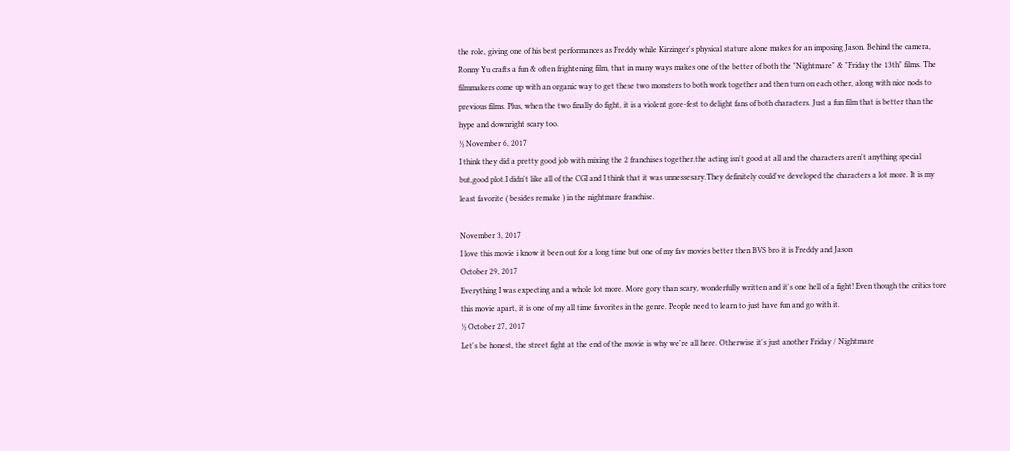the role, giving one of his best performances as Freddy while Kirzinger's physical stature alone makes for an imposing Jason. Behind the camera, Ronny Yu crafts a fun & often frightening film, that in many ways makes one of the better of both the "Nightmare" & "Friday the 13th" films. The filmmakers come up with an organic way to get these two monsters to both work together and then turn on each other, along with nice nods to previous films. Plus, when the two finally do fight, it is a violent gore-fest to delight fans of both characters. Just a fun film that is better than the hype and downright scary too.
½ November 6, 2017
I think they did a pretty good job with mixing the 2 franchises together.the acting isn't good at all and the characters aren't anything special but,good plot.I didn't like all of the CGI and I think that it was unnessesary.They definitely could've developed the characters a lot more. It is my least favorite ( besides remake ) in the nightmare franchise.

November 3, 2017
I love this movie i know it been out for a long time but one of my fav movies better then BVS bro it is Freddy and Jason
October 29, 2017
Everything I was expecting and a whole lot more. More gory than scary, wonderfully written and it's one hell of a fight! Even though the critics tore this movie apart, it is one of my all time favorites in the genre. People need to learn to just have fun and go with it.
½ October 27, 2017
Let's be honest, the street fight at the end of the movie is why we're all here. Otherwise it's just another Friday / Nightmare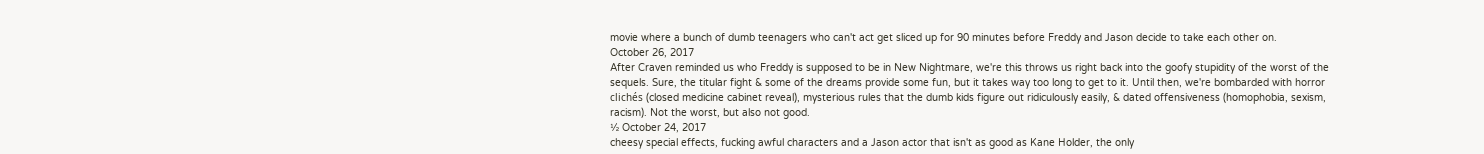movie where a bunch of dumb teenagers who can't act get sliced up for 90 minutes before Freddy and Jason decide to take each other on.
October 26, 2017
After Craven reminded us who Freddy is supposed to be in New Nightmare, we're this throws us right back into the goofy stupidity of the worst of the sequels. Sure, the titular fight & some of the dreams provide some fun, but it takes way too long to get to it. Until then, we're bombarded with horror clichés (closed medicine cabinet reveal), mysterious rules that the dumb kids figure out ridiculously easily, & dated offensiveness (homophobia, sexism, racism). Not the worst, but also not good.
½ October 24, 2017
cheesy special effects, fucking awful characters and a Jason actor that isn't as good as Kane Holder, the only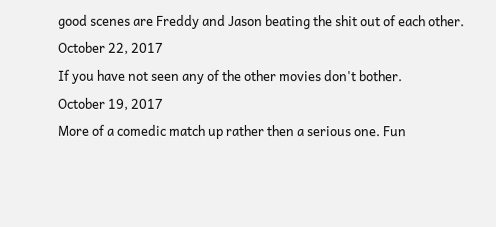good scenes are Freddy and Jason beating the shit out of each other.
October 22, 2017
If you have not seen any of the other movies don't bother.
October 19, 2017
More of a comedic match up rather then a serious one. Fun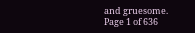and gruesome.
Page 1 of 636